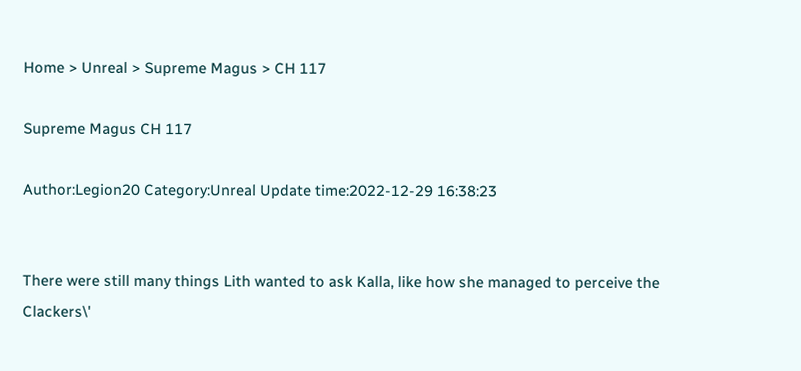Home > Unreal > Supreme Magus > CH 117

Supreme Magus CH 117

Author:Legion20 Category:Unreal Update time:2022-12-29 16:38:23


There were still many things Lith wanted to ask Kalla, like how she managed to perceive the Clackers\'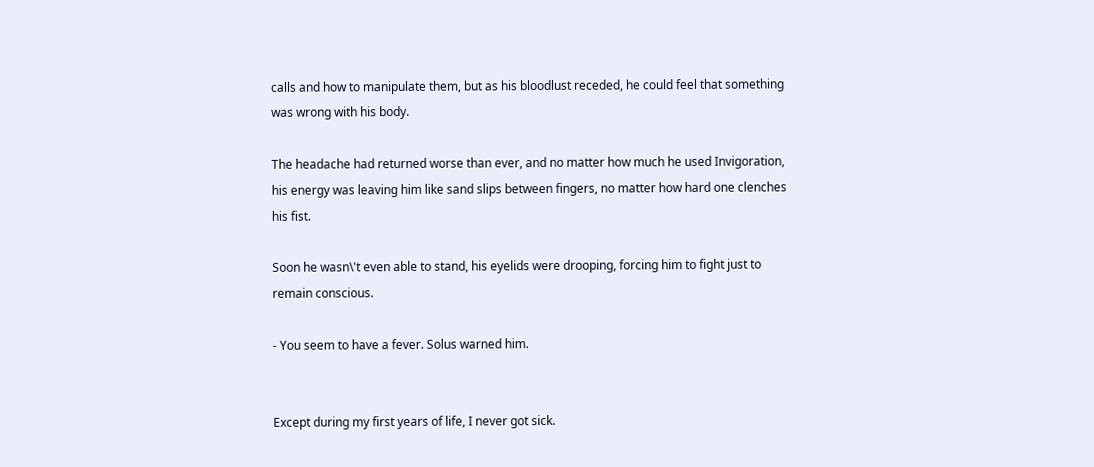calls and how to manipulate them, but as his bloodlust receded, he could feel that something was wrong with his body.

The headache had returned worse than ever, and no matter how much he used Invigoration, his energy was leaving him like sand slips between fingers, no matter how hard one clenches his fist.

Soon he wasn\'t even able to stand, his eyelids were drooping, forcing him to fight just to remain conscious.

- You seem to have a fever. Solus warned him.


Except during my first years of life, I never got sick.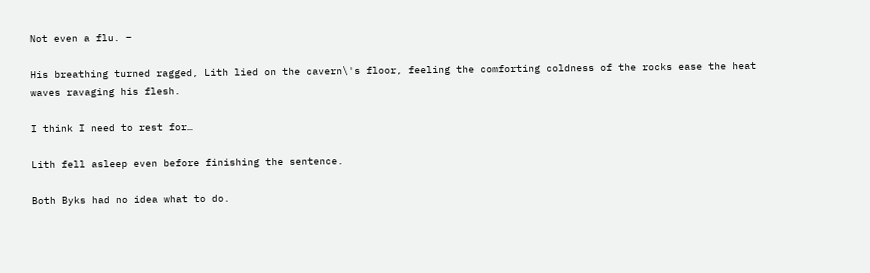Not even a flu. –

His breathing turned ragged, Lith lied on the cavern\'s floor, feeling the comforting coldness of the rocks ease the heat waves ravaging his flesh.

I think I need to rest for…

Lith fell asleep even before finishing the sentence.

Both Byks had no idea what to do.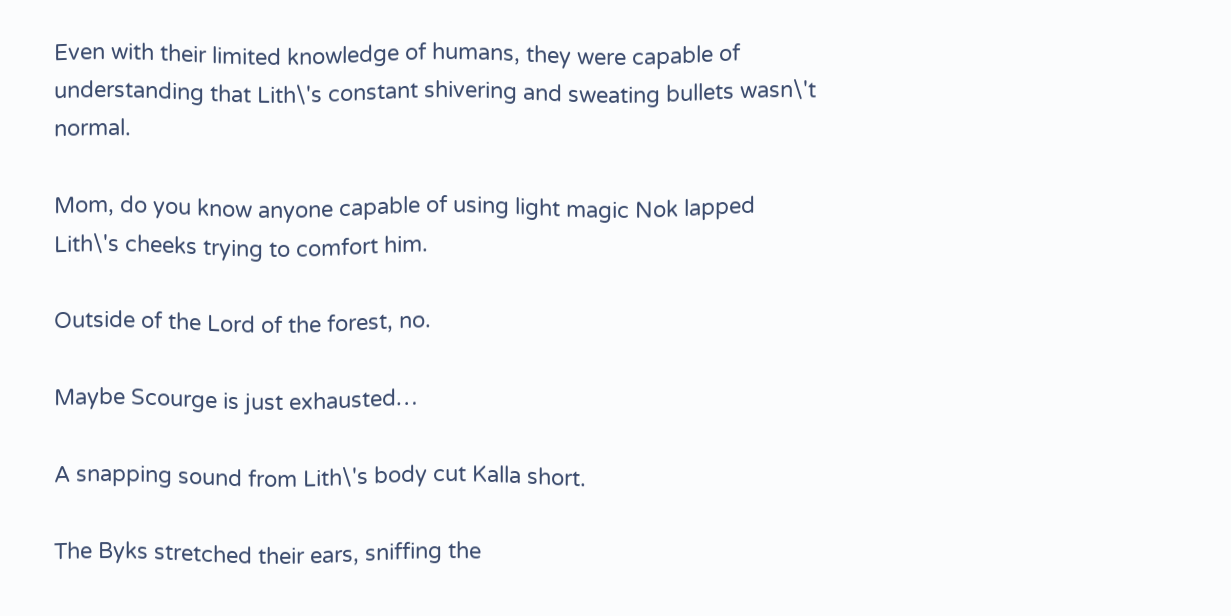Even with their limited knowledge of humans, they were capable of understanding that Lith\'s constant shivering and sweating bullets wasn\'t normal.

Mom, do you know anyone capable of using light magic Nok lapped Lith\'s cheeks trying to comfort him.

Outside of the Lord of the forest, no.

Maybe Scourge is just exhausted…

A snapping sound from Lith\'s body cut Kalla short.

The Byks stretched their ears, sniffing the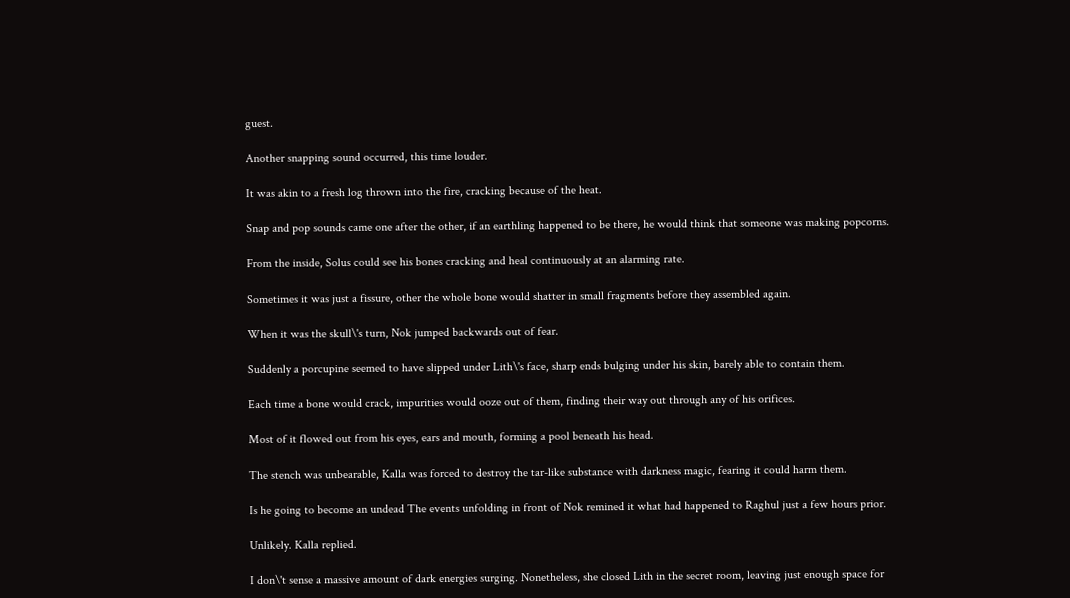guest.

Another snapping sound occurred, this time louder.

It was akin to a fresh log thrown into the fire, cracking because of the heat.

Snap and pop sounds came one after the other, if an earthling happened to be there, he would think that someone was making popcorns.

From the inside, Solus could see his bones cracking and heal continuously at an alarming rate.

Sometimes it was just a fissure, other the whole bone would shatter in small fragments before they assembled again.

When it was the skull\'s turn, Nok jumped backwards out of fear.

Suddenly a porcupine seemed to have slipped under Lith\'s face, sharp ends bulging under his skin, barely able to contain them.

Each time a bone would crack, impurities would ooze out of them, finding their way out through any of his orifices.

Most of it flowed out from his eyes, ears and mouth, forming a pool beneath his head.

The stench was unbearable, Kalla was forced to destroy the tar-like substance with darkness magic, fearing it could harm them.

Is he going to become an undead The events unfolding in front of Nok remined it what had happened to Raghul just a few hours prior.

Unlikely. Kalla replied.

I don\'t sense a massive amount of dark energies surging. Nonetheless, she closed Lith in the secret room, leaving just enough space for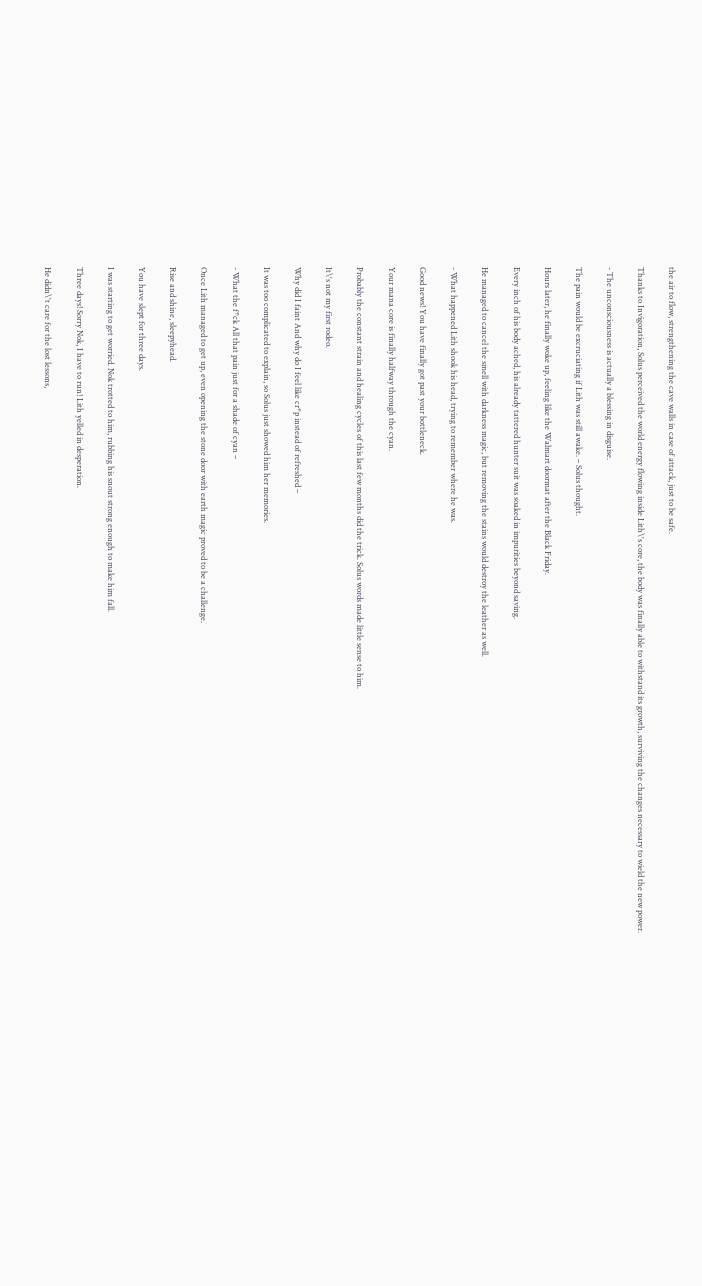the air to flow, strengthening the cave walls in case of attack, just to be safe.

Thanks to Invigoration, Solus perceived the world energy flowing inside Lith\'s core, the body was finally able to withstand its growth, surviving the changes necessary to wield the new power.

- The unconsciousness is actually a blessing in disguise.

The pain would be excruciating if Lith was still awake. – Solus thought.

Hours later, he finally woke up, feeling like the Walmart doormat after the Black Friday.

Every inch of his body ached, his already tattered hunter suit was soaked in impurities beyond saving.

He managed to cancel the smell with darkness magic, but removing the stains would destroy the leather as well.

- What happened Lith shook his head, trying to remember where he was.

Good news! You have finally got past your bottleneck.

Your mana core is finally halfway through the cyan.

Probably the constant strain and healing cycles of this last few months did the trick. Solus words made little sense to him.

It\'s not my first rodeo.

Why did I faint And why do I feel like cr*p instead of refreshed –

It was too complicated to explain, so Solus just showed him her memories.

- What the f*ck All that pain just for a shade of cyan –

Once Lith managed to get up, even opening the stone door with earth magic proved to be a challenge.

Rise and shine, sleepyhead.

You have slept for three days.

I was starting to get worried. Nok trotted to him, rubbing his snout strong enough to make him fall.

Three days! Sorry Nok, I have to run! Lith yelled in desperation.

He didn\'t care for the lost lessons,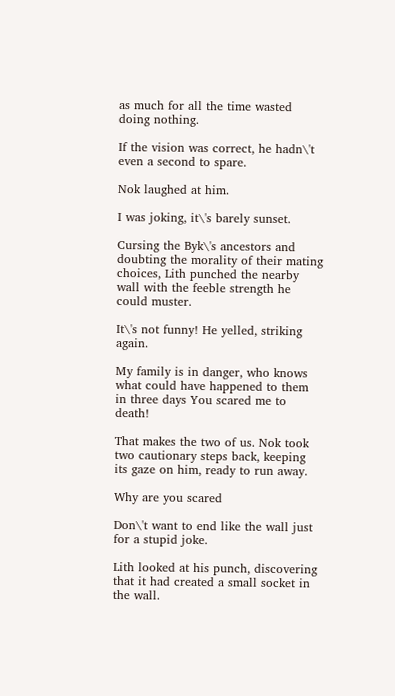as much for all the time wasted doing nothing.

If the vision was correct, he hadn\'t even a second to spare.

Nok laughed at him.

I was joking, it\'s barely sunset.

Cursing the Byk\'s ancestors and doubting the morality of their mating choices, Lith punched the nearby wall with the feeble strength he could muster.

It\'s not funny! He yelled, striking again.

My family is in danger, who knows what could have happened to them in three days You scared me to death!

That makes the two of us. Nok took two cautionary steps back, keeping its gaze on him, ready to run away.

Why are you scared

Don\'t want to end like the wall just for a stupid joke.

Lith looked at his punch, discovering that it had created a small socket in the wall.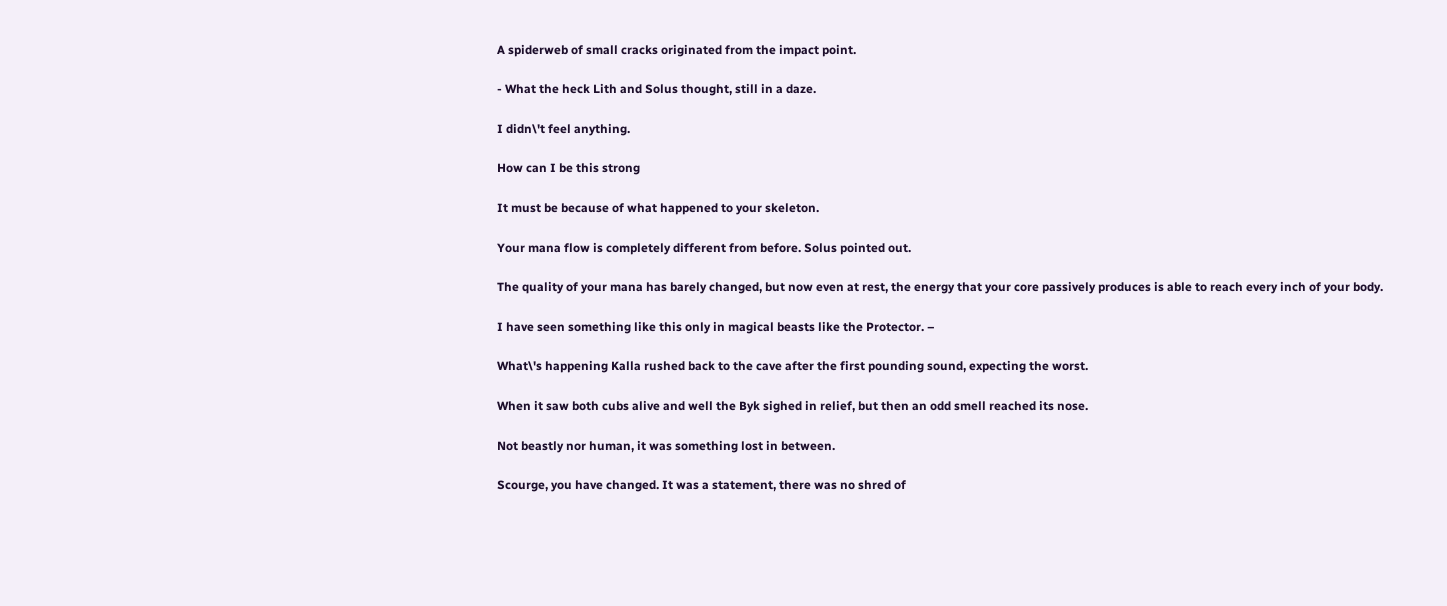A spiderweb of small cracks originated from the impact point.

- What the heck Lith and Solus thought, still in a daze.

I didn\'t feel anything.

How can I be this strong

It must be because of what happened to your skeleton.

Your mana flow is completely different from before. Solus pointed out.

The quality of your mana has barely changed, but now even at rest, the energy that your core passively produces is able to reach every inch of your body.

I have seen something like this only in magical beasts like the Protector. –

What\'s happening Kalla rushed back to the cave after the first pounding sound, expecting the worst.

When it saw both cubs alive and well the Byk sighed in relief, but then an odd smell reached its nose.

Not beastly nor human, it was something lost in between.

Scourge, you have changed. It was a statement, there was no shred of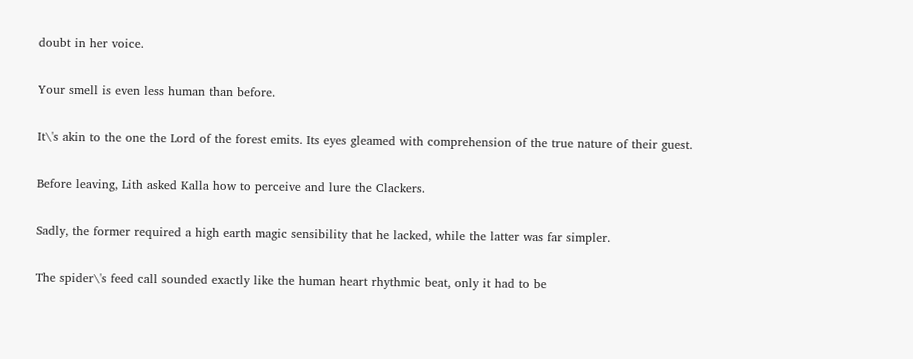doubt in her voice.

Your smell is even less human than before.

It\'s akin to the one the Lord of the forest emits. Its eyes gleamed with comprehension of the true nature of their guest.

Before leaving, Lith asked Kalla how to perceive and lure the Clackers.

Sadly, the former required a high earth magic sensibility that he lacked, while the latter was far simpler.

The spider\'s feed call sounded exactly like the human heart rhythmic beat, only it had to be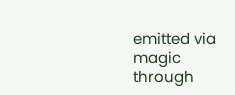emitted via magic through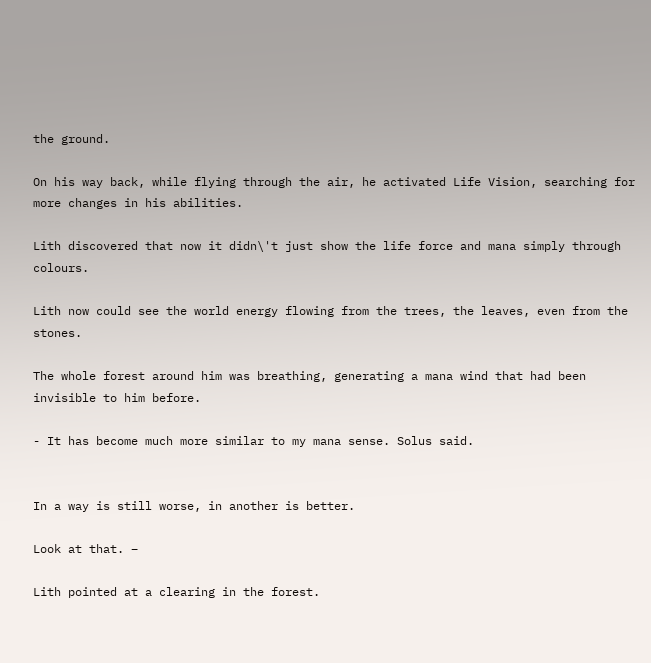the ground.

On his way back, while flying through the air, he activated Life Vision, searching for more changes in his abilities.

Lith discovered that now it didn\'t just show the life force and mana simply through colours.

Lith now could see the world energy flowing from the trees, the leaves, even from the stones.

The whole forest around him was breathing, generating a mana wind that had been invisible to him before.

- It has become much more similar to my mana sense. Solus said.


In a way is still worse, in another is better.

Look at that. –

Lith pointed at a clearing in the forest.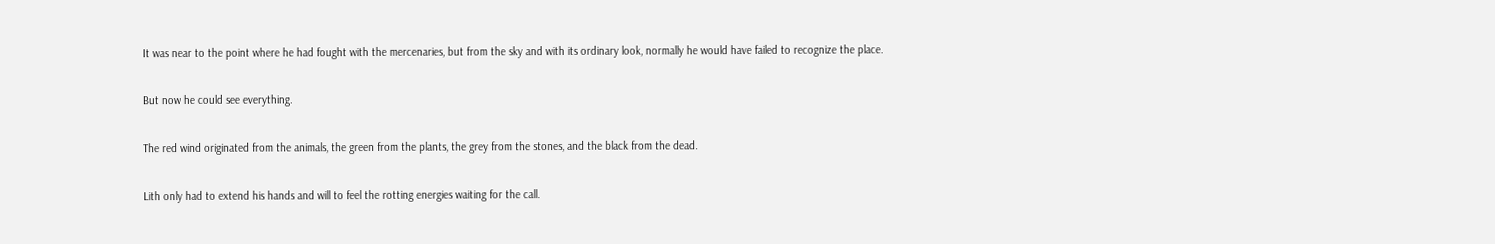It was near to the point where he had fought with the mercenaries, but from the sky and with its ordinary look, normally he would have failed to recognize the place.

But now he could see everything.

The red wind originated from the animals, the green from the plants, the grey from the stones, and the black from the dead.

Lith only had to extend his hands and will to feel the rotting energies waiting for the call.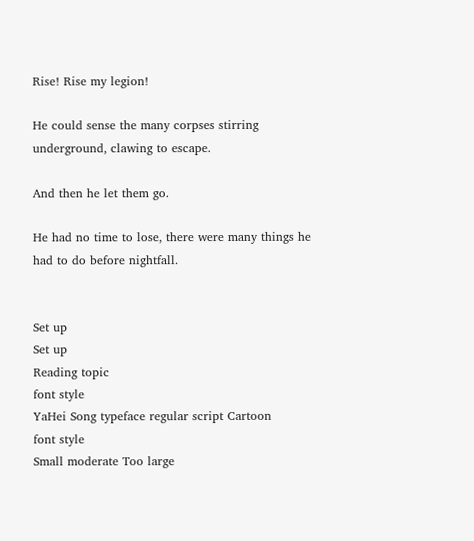Rise! Rise my legion!

He could sense the many corpses stirring underground, clawing to escape.

And then he let them go.

He had no time to lose, there were many things he had to do before nightfall.


Set up
Set up
Reading topic
font style
YaHei Song typeface regular script Cartoon
font style
Small moderate Too large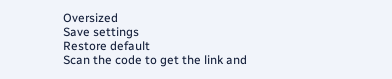Oversized
Save settings
Restore default
Scan the code to get the link and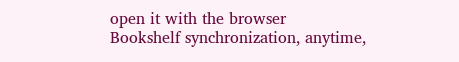open it with the browser
Bookshelf synchronization, anytime,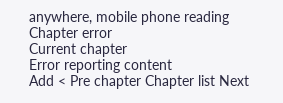anywhere, mobile phone reading
Chapter error
Current chapter
Error reporting content
Add < Pre chapter Chapter list Next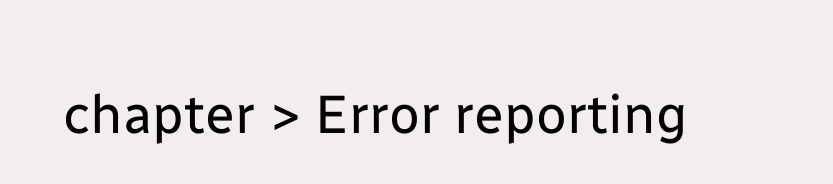chapter > Error reporting